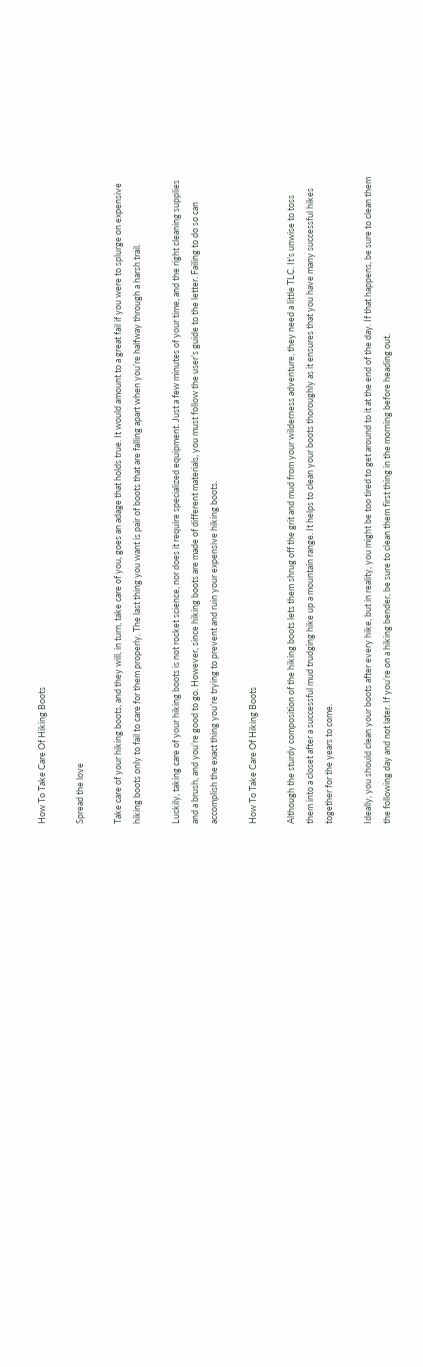How To Take Care Of Hiking Boots

Spread the love

Take care of your hiking boots, and they will, in turn, take care of you, goes an adage that holds true. It would amount to a great fail if you were to splurge on expensive hiking boots only to fail to care for them properly. The last thing you want is pair of boots that are falling apart when you’re halfway through a harsh trail.

Luckily, taking care of your hiking boots is not rocket science, nor does it require specialized equipment. Just a few minutes of your time, and the right cleaning supplies and a brush, and you’re good to go. However, since hiking boots are made of different materials, you must follow the user’s guide to the letter. Failing to do so can accomplish the exact thing you’re trying to prevent and ruin your expensive hiking boots.

How To Take Care Of Hiking Boots

Although the sturdy composition of the hiking boots lets them shrug off the grit and mud from your wilderness adventure, they need a little TLC. It’s unwise to toss them into a closet after a successful mud trudging hike up a mountain range. It helps to clean your boots thoroughly as it ensures that you have many successful hikes together for the years to come.

Ideally, you should clean your boots after every hike, but in reality, you might be too tired to get around to it at the end of the day. If that happens, be sure to clean them the following day and not later. If you’re on a hiking bender, be sure to clean them first thing in the morning before heading out.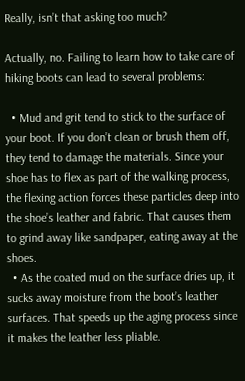Really, isn’t that asking too much?

Actually, no. Failing to learn how to take care of hiking boots can lead to several problems:

  • Mud and grit tend to stick to the surface of your boot. If you don’t clean or brush them off, they tend to damage the materials. Since your shoe has to flex as part of the walking process, the flexing action forces these particles deep into the shoe’s leather and fabric. That causes them to grind away like sandpaper, eating away at the shoes.
  • As the coated mud on the surface dries up, it sucks away moisture from the boot’s leather surfaces. That speeds up the aging process since it makes the leather less pliable.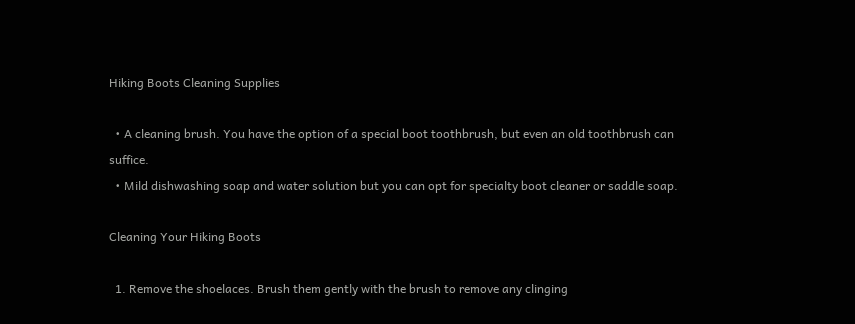Hiking Boots Cleaning Supplies

  • A cleaning brush. You have the option of a special boot toothbrush, but even an old toothbrush can suffice.
  • Mild dishwashing soap and water solution but you can opt for specialty boot cleaner or saddle soap.

Cleaning Your Hiking Boots

  1. Remove the shoelaces. Brush them gently with the brush to remove any clinging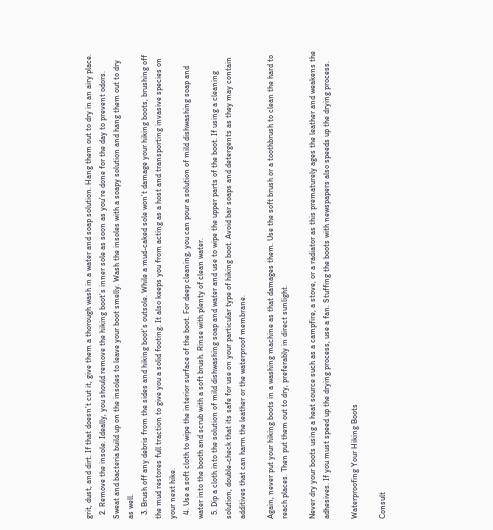grit, dust, and dirt. If that doesn’t cut it, give them a thorough wash in a water and soap solution. Hang them out to dry in an airy place.
  2. Remove the insole. Ideally, you should remove the hiking boot’s inner sole as soon as you’re done for the day to prevent odors. Sweat and bacteria build up on the insoles to leave your boot smelly. Wash the insoles with a soapy solution and hang them out to dry as well.
  3. Brush off any debris from the sides and hiking boot’s outsole. While a mud-caked sole won’t damage your hiking boots, brushing off the mud restores full traction to give you a solid footing. It also keeps you from acting as a host and transporting invasive species on your next hike.
  4. Use a soft cloth to wipe the interior surface of the boot. For deep cleaning, you can pour a solution of mild dishwashing soap and water into the booth and scrub with a soft brush. Rinse with plenty of clean water.
  5. Dip a cloth into the solution of mild dishwashing soap and water and use to wipe the upper parts of the boot. If using a cleaning solution, double-check that its safe for use on your particular type of hiking boot. Avoid bar soaps and detergents as they may contain additives that can harm the leather or the waterproof membrane.

Again, never put your hiking boots in a washing machine as that damages them. Use the soft brush or a toothbrush to clean the hard to reach places. Then put them out to dry, preferably in direct sunlight.

Never dry your boots using a heat source such as a campfire, a stove, or a radiator as this prematurely ages the leather and weakens the adhesives. If you must speed up the drying process, use a fan. Stuffing the boots with newspapers also speeds up the drying process.

Waterproofing Your Hiking Boots

Consult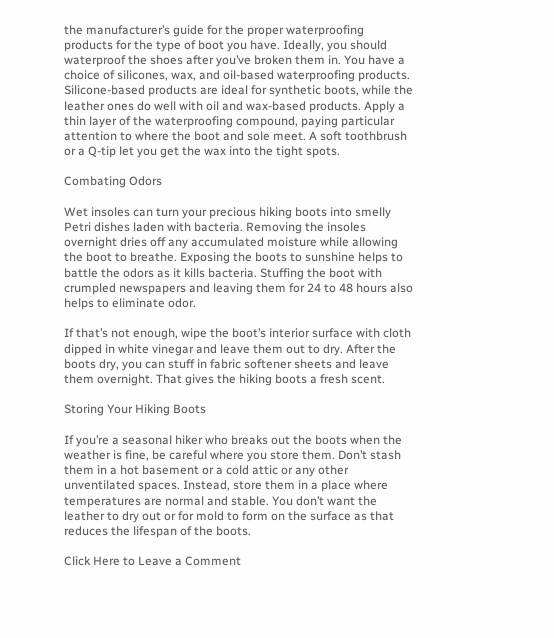the manufacturer’s guide for the proper waterproofing products for the type of boot you have. Ideally, you should waterproof the shoes after you’ve broken them in. You have a choice of silicones, wax, and oil-based waterproofing products. Silicone-based products are ideal for synthetic boots, while the leather ones do well with oil and wax-based products. Apply a thin layer of the waterproofing compound, paying particular attention to where the boot and sole meet. A soft toothbrush or a Q-tip let you get the wax into the tight spots.

Combating Odors

Wet insoles can turn your precious hiking boots into smelly Petri dishes laden with bacteria. Removing the insoles overnight dries off any accumulated moisture while allowing the boot to breathe. Exposing the boots to sunshine helps to battle the odors as it kills bacteria. Stuffing the boot with crumpled newspapers and leaving them for 24 to 48 hours also helps to eliminate odor.

If that’s not enough, wipe the boot’s interior surface with cloth dipped in white vinegar and leave them out to dry. After the boots dry, you can stuff in fabric softener sheets and leave them overnight. That gives the hiking boots a fresh scent.

Storing Your Hiking Boots

If you’re a seasonal hiker who breaks out the boots when the weather is fine, be careful where you store them. Don’t stash them in a hot basement or a cold attic or any other unventilated spaces. Instead, store them in a place where temperatures are normal and stable. You don’t want the leather to dry out or for mold to form on the surface as that reduces the lifespan of the boots.

Click Here to Leave a Comment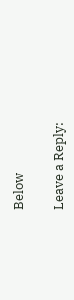Below

Leave a Reply: